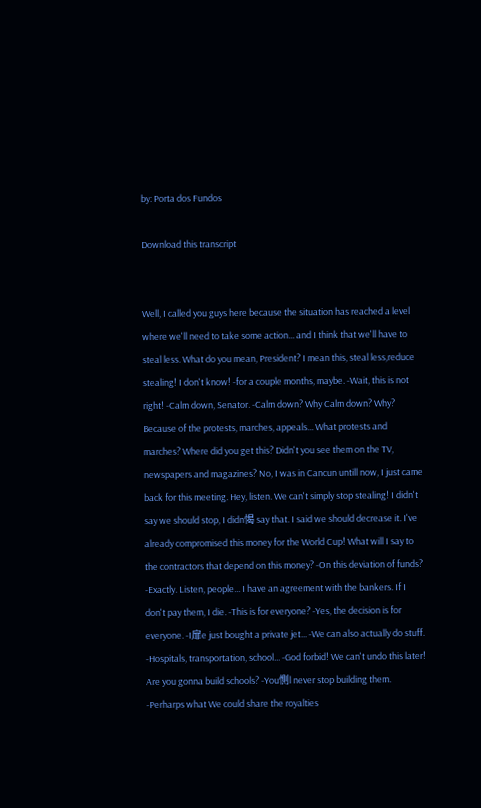by: Porta dos Fundos

Download this transcript


Well, I called you guys here because the situation has reached a level where we'll need to take some action... and I think that we'll have to steal less. What do you mean, President? I mean this, steal less,reduce stealing! I don't know! -for a couple months, maybe. -Wait, this is not right! -Calm down, Senator. -Calm down? Why Calm down? Why? Because of the protests, marches, appeals... What protests and marches? Where did you get this? Didn't you see them on the TV, newspapers and magazines? No, I was in Cancun untill now, I just came back for this meeting. Hey, listen. We can't simply stop stealing! I didn't say we should stop, I didn愒 say that. I said we should decrease it. I've already compromised this money for the World Cup! What will I say to the contractors that depend on this money? -On this deviation of funds? -Exactly. Listen, people... I have an agreement with the bankers. If I don't pay them, I die. -This is for everyone? -Yes, the decision is for everyone. -I扉e just bought a private jet... -We can also actually do stuff. -Hospitals, transportation, school... -God forbid! We can't undo this later! Are you gonna build schools? -You惻l never stop building them. -Perharps what We could share the royalties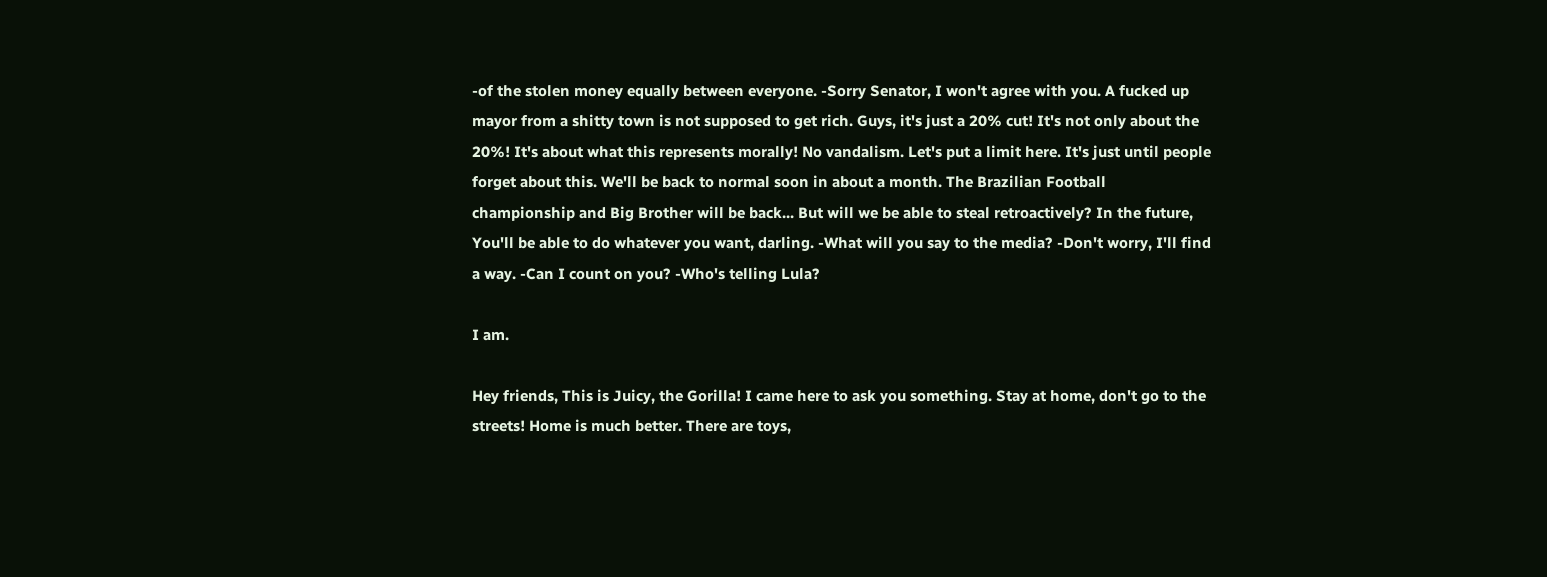-of the stolen money equally between everyone. -Sorry Senator, I won't agree with you. A fucked up mayor from a shitty town is not supposed to get rich. Guys, it's just a 20% cut! It's not only about the 20%! It's about what this represents morally! No vandalism. Let's put a limit here. It's just until people forget about this. We'll be back to normal soon in about a month. The Brazilian Football championship and Big Brother will be back... But will we be able to steal retroactively? In the future, You'll be able to do whatever you want, darling. -What will you say to the media? -Don't worry, I'll find a way. -Can I count on you? -Who's telling Lula?

I am.

Hey friends, This is Juicy, the Gorilla! I came here to ask you something. Stay at home, don't go to the streets! Home is much better. There are toys,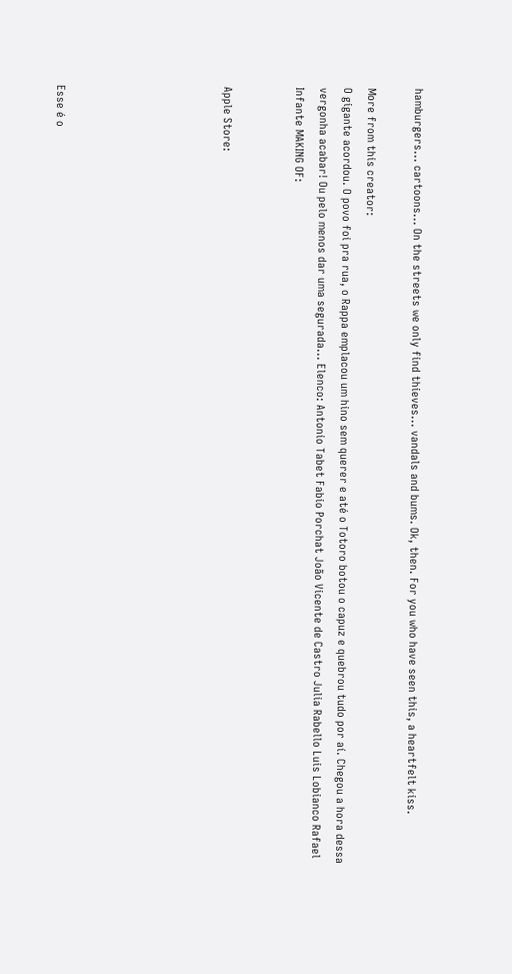hamburgers... cartoons... On the streets we only find thieves... vandals and bums. Ok, then. For you who have seen this, a heartfelt kiss.

More from this creator:
O gigante acordou. O povo foi pra rua, o Rappa emplacou um hino sem querer e até o Totoro botou o capuz e quebrou tudo por aí. Chegou a hora dessa vergonha acabar! Ou pelo menos dar uma segurada... Elenco: Antonio Tabet Fabio Porchat João Vicente de Castro Julia Rabello Luis Lobianco Rafael Infante MAKING OF:


Apple Store:






Esse é o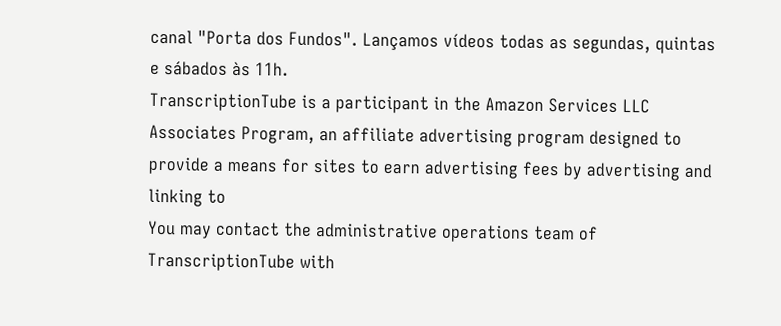canal "Porta dos Fundos". Lançamos vídeos todas as segundas, quintas e sábados às 11h.
TranscriptionTube is a participant in the Amazon Services LLC Associates Program, an affiliate advertising program designed to provide a means for sites to earn advertising fees by advertising and linking to
You may contact the administrative operations team of TranscriptionTube with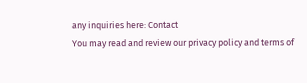any inquiries here: Contact
You may read and review our privacy policy and terms of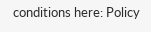conditions here: Policy